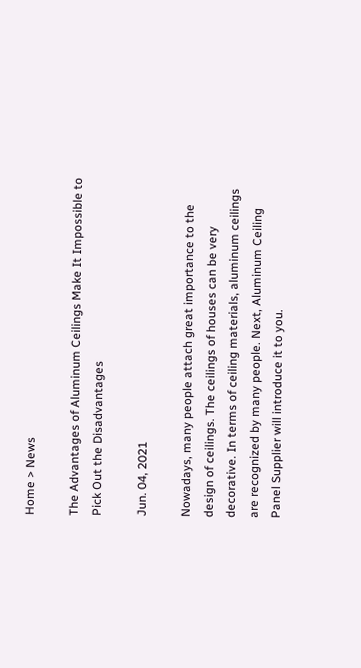Home > News

The Advantages of Aluminum Ceilings Make It Impossible to Pick Out the Disadvantages

Jun. 04, 2021

Nowadays, many people attach great importance to the design of ceilings. The ceilings of houses can be very decorative. In terms of ceiling materials, aluminum ceilings are recognized by many people. Next, Aluminum Ceiling Panel Supplier will introduce it to you.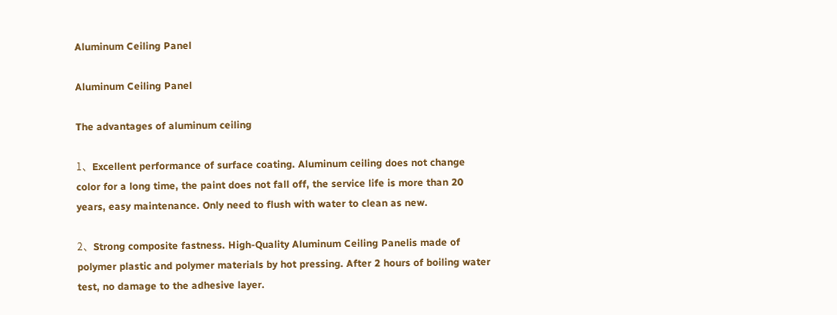Aluminum Ceiling Panel

Aluminum Ceiling Panel

The advantages of aluminum ceiling

1、Excellent performance of surface coating. Aluminum ceiling does not change color for a long time, the paint does not fall off, the service life is more than 20 years, easy maintenance. Only need to flush with water to clean as new.

2、Strong composite fastness. High-Quality Aluminum Ceiling Panelis made of polymer plastic and polymer materials by hot pressing. After 2 hours of boiling water test, no damage to the adhesive layer.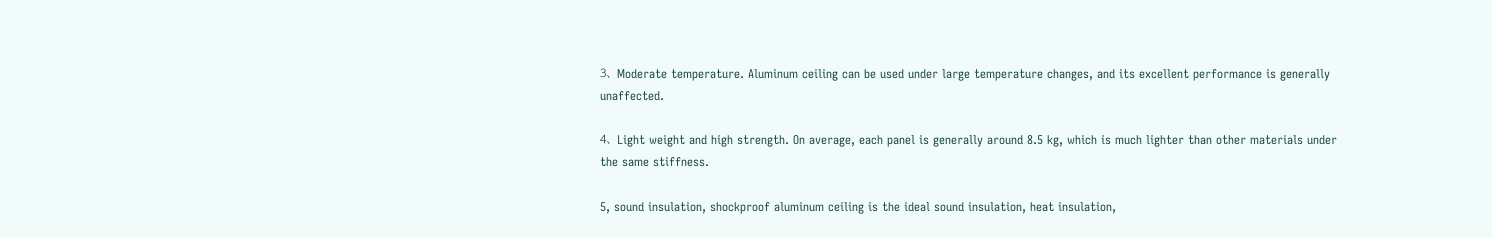3、Moderate temperature. Aluminum ceiling can be used under large temperature changes, and its excellent performance is generally unaffected.

4、Light weight and high strength. On average, each panel is generally around 8.5 kg, which is much lighter than other materials under the same stiffness.

5, sound insulation, shockproof aluminum ceiling is the ideal sound insulation, heat insulation,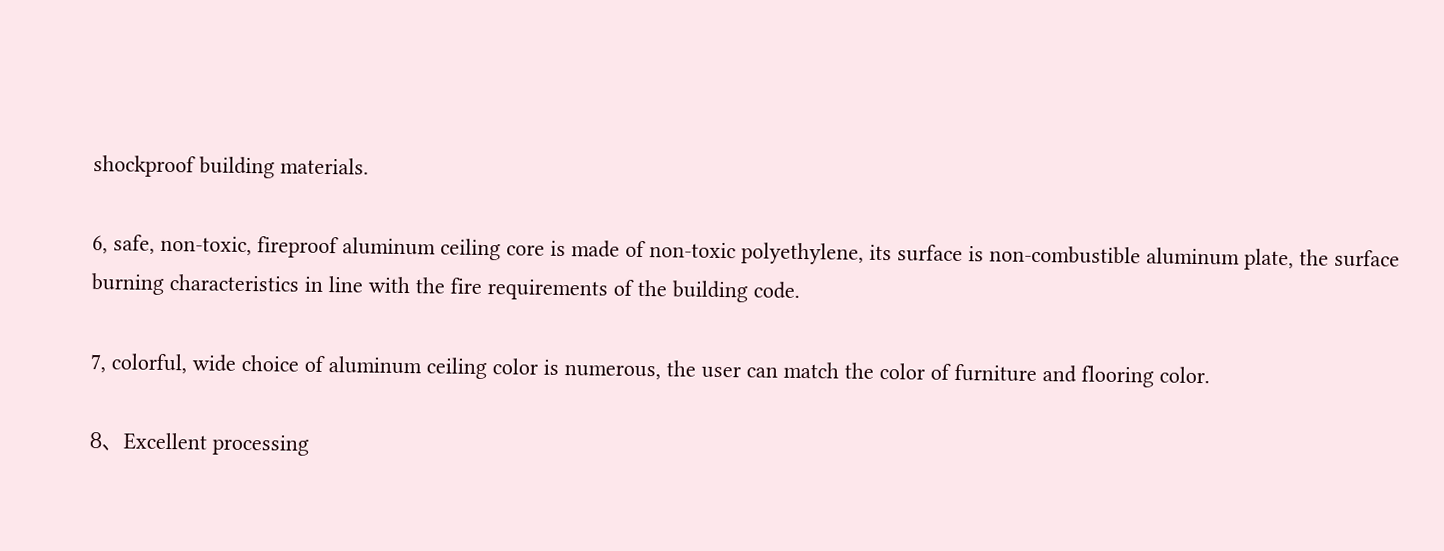shockproof building materials.

6, safe, non-toxic, fireproof aluminum ceiling core is made of non-toxic polyethylene, its surface is non-combustible aluminum plate, the surface burning characteristics in line with the fire requirements of the building code.

7, colorful, wide choice of aluminum ceiling color is numerous, the user can match the color of furniture and flooring color.

8、Excellent processing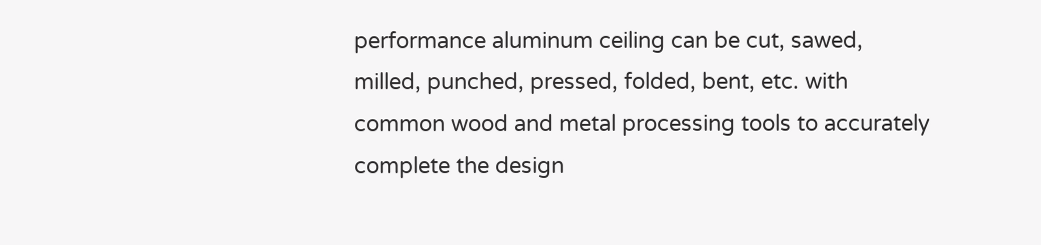performance aluminum ceiling can be cut, sawed, milled, punched, pressed, folded, bent, etc. with common wood and metal processing tools to accurately complete the design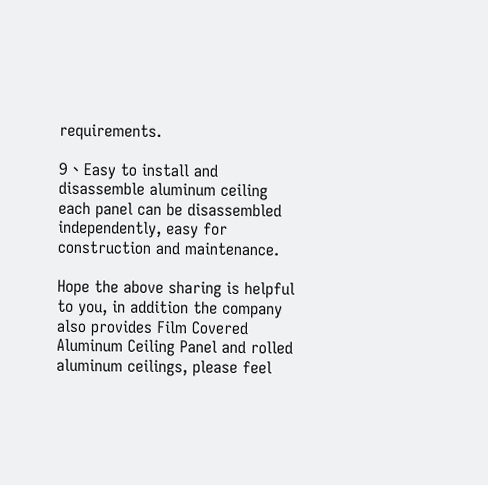requirements.

9、Easy to install and disassemble aluminum ceiling each panel can be disassembled independently, easy for construction and maintenance.

Hope the above sharing is helpful to you, in addition the company also provides Film Covered Aluminum Ceiling Panel and rolled aluminum ceilings, please feel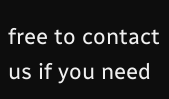free to contact us if you need